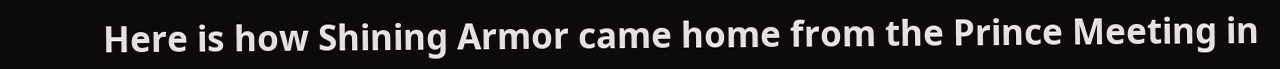Here is how Shining Armor came home from the Prince Meeting in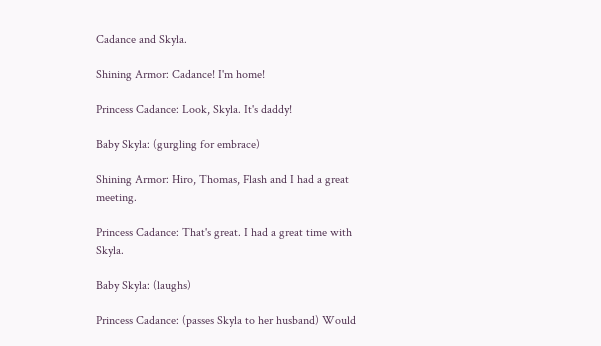Cadance and Skyla.

Shining Armor: Cadance! I'm home!

Princess Cadance: Look, Skyla. It's daddy!

Baby Skyla: (gurgling for embrace)

Shining Armor: Hiro, Thomas, Flash and I had a great meeting.

Princess Cadance: That's great. I had a great time with Skyla.

Baby Skyla: (laughs)

Princess Cadance: (passes Skyla to her husband) Would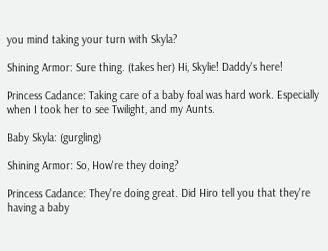you mind taking your turn with Skyla?

Shining Armor: Sure thing. (takes her) Hi, Skylie! Daddy's here!

Princess Cadance: Taking care of a baby foal was hard work. Especially when I took her to see Twilight, and my Aunts.

Baby Skyla: (gurgling)

Shining Armor: So, How're they doing?

Princess Cadance: They're doing great. Did Hiro tell you that they're having a baby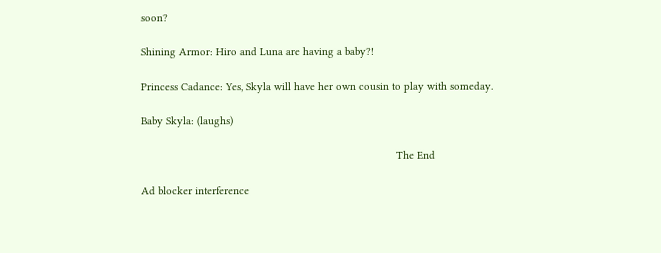soon?

Shining Armor: Hiro and Luna are having a baby?!

Princess Cadance: Yes, Skyla will have her own cousin to play with someday.

Baby Skyla: (laughs)

                                                                                     The End

Ad blocker interference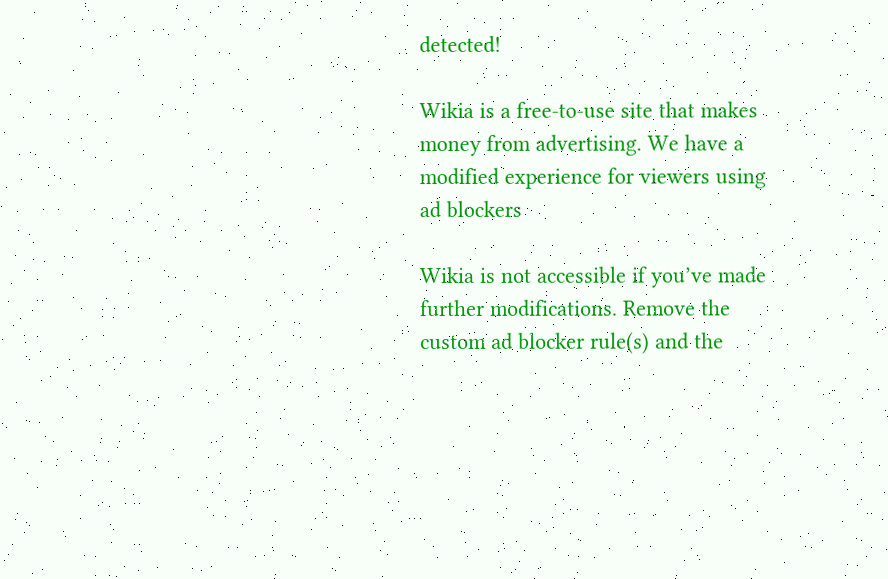detected!

Wikia is a free-to-use site that makes money from advertising. We have a modified experience for viewers using ad blockers

Wikia is not accessible if you’ve made further modifications. Remove the custom ad blocker rule(s) and the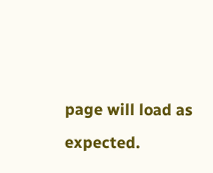page will load as expected.